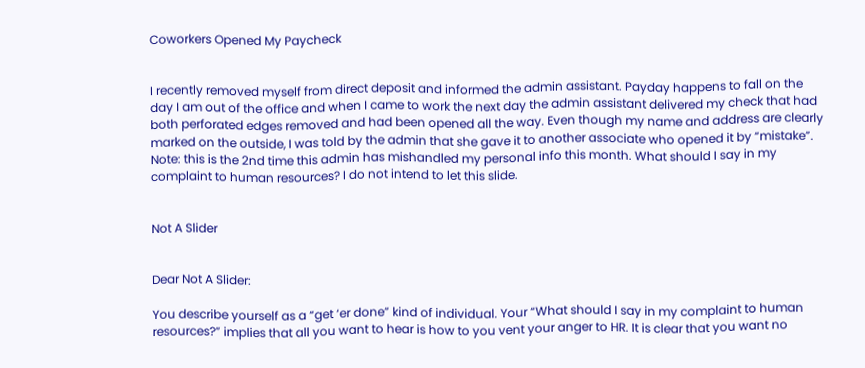Coworkers Opened My Paycheck


I recently removed myself from direct deposit and informed the admin assistant. Payday happens to fall on the day I am out of the office and when I came to work the next day the admin assistant delivered my check that had both perforated edges removed and had been opened all the way. Even though my name and address are clearly marked on the outside, I was told by the admin that she gave it to another associate who opened it by “mistake”. Note: this is the 2nd time this admin has mishandled my personal info this month. What should I say in my complaint to human resources? I do not intend to let this slide.


Not A Slider


Dear Not A Slider:

You describe yourself as a “get ‘er done” kind of individual. Your “What should I say in my complaint to human resources?” implies that all you want to hear is how to you vent your anger to HR. It is clear that you want no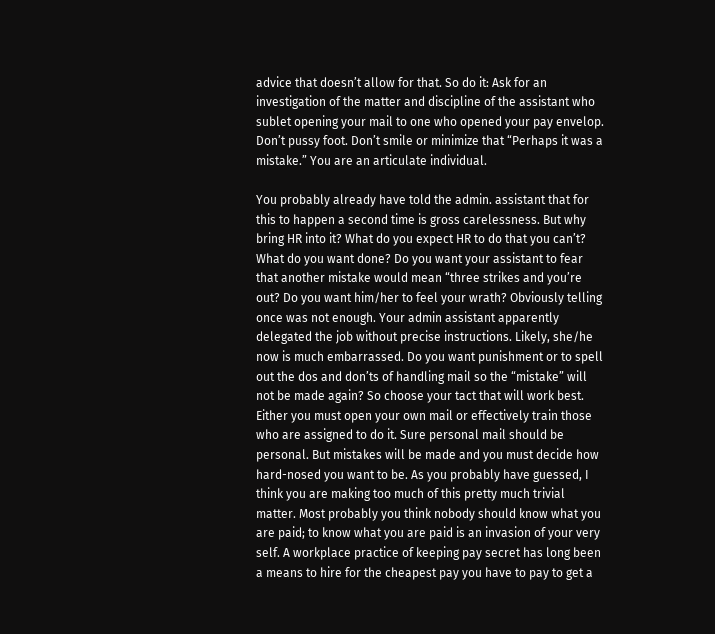advice that doesn’t allow for that. So do it: Ask for an investigation of the matter and discipline of the assistant who sublet opening your mail to one who opened your pay envelop. Don’t pussy foot. Don’t smile or minimize that “Perhaps it was a mistake.” You are an articulate individual.

You probably already have told the admin. assistant that for this to happen a second time is gross carelessness. But why bring HR into it? What do you expect HR to do that you can’t? What do you want done? Do you want your assistant to fear that another mistake would mean “three strikes and you’re out? Do you want him/her to feel your wrath? Obviously telling once was not enough. Your admin assistant apparently delegated the job without precise instructions. Likely, she/he now is much embarrassed. Do you want punishment or to spell out the dos and don’ts of handling mail so the “mistake” will not be made again? So choose your tact that will work best. Either you must open your own mail or effectively train those who are assigned to do it. Sure personal mail should be personal. But mistakes will be made and you must decide how hard-nosed you want to be. As you probably have guessed, I think you are making too much of this pretty much trivial matter. Most probably you think nobody should know what you are paid; to know what you are paid is an invasion of your very self. A workplace practice of keeping pay secret has long been a means to hire for the cheapest pay you have to pay to get a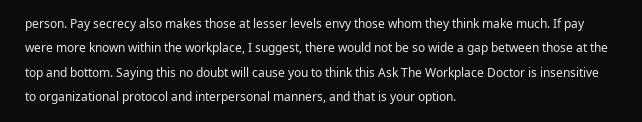person. Pay secrecy also makes those at lesser levels envy those whom they think make much. If pay were more known within the workplace, I suggest, there would not be so wide a gap between those at the top and bottom. Saying this no doubt will cause you to think this Ask The Workplace Doctor is insensitive to organizational protocol and interpersonal manners, and that is your option.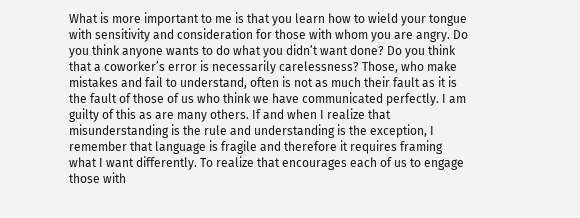What is more important to me is that you learn how to wield your tongue with sensitivity and consideration for those with whom you are angry. Do you think anyone wants to do what you didn’t want done? Do you think that a coworker’s error is necessarily carelessness? Those, who make mistakes and fail to understand, often is not as much their fault as it is the fault of those of us who think we have communicated perfectly. I am guilty of this as are many others. If and when I realize that misunderstanding is the rule and understanding is the exception, I remember that language is fragile and therefore it requires framing what I want differently. To realize that encourages each of us to engage those with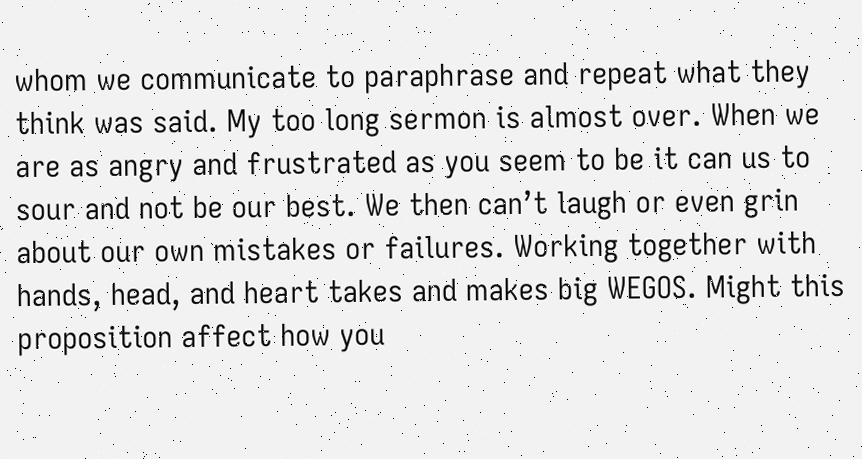whom we communicate to paraphrase and repeat what they think was said. My too long sermon is almost over. When we are as angry and frustrated as you seem to be it can us to sour and not be our best. We then can’t laugh or even grin about our own mistakes or failures. Working together with hands, head, and heart takes and makes big WEGOS. Might this proposition affect how you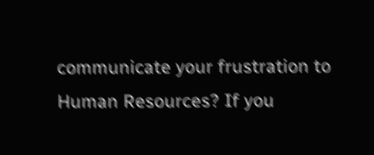communicate your frustration to Human Resources? If you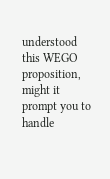understood this WEGO proposition, might it prompt you to handle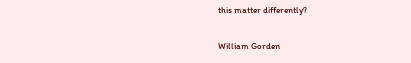this matter differently?

William Gorden